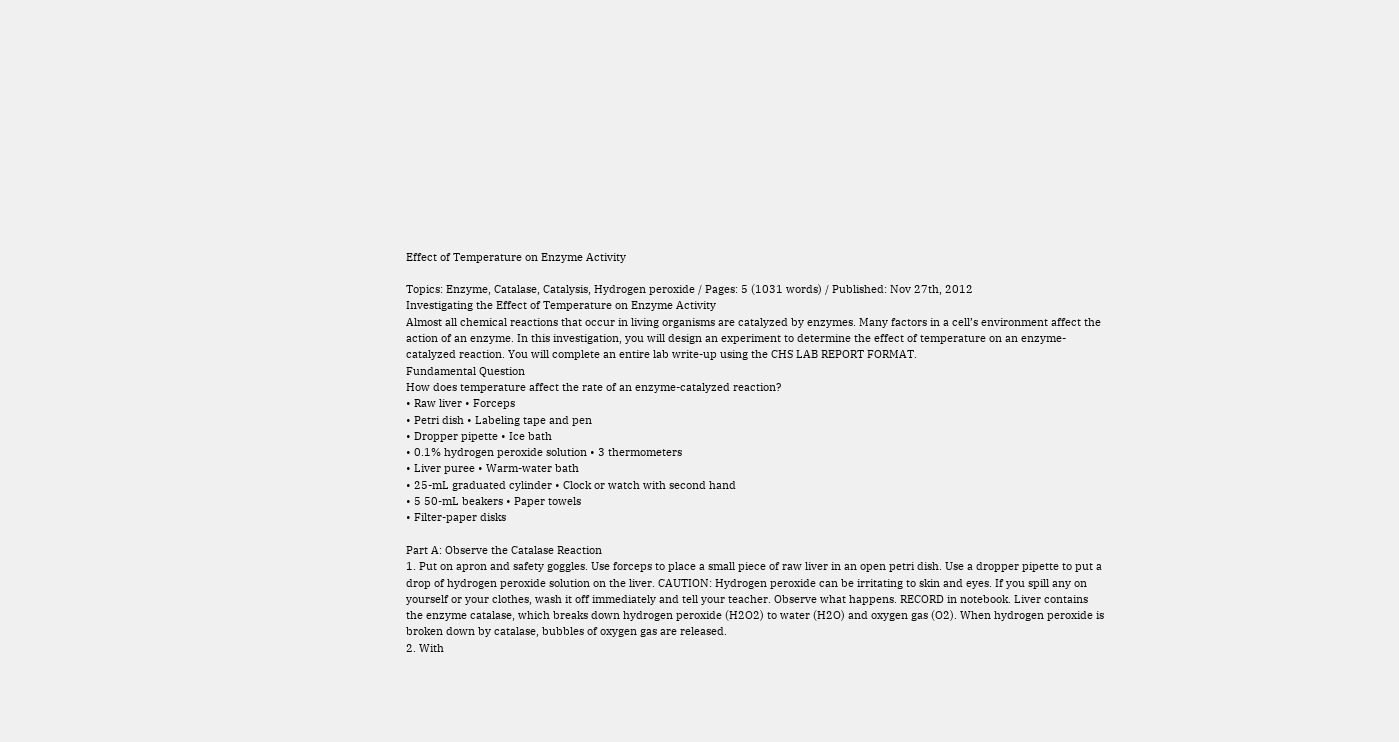Effect of Temperature on Enzyme Activity

Topics: Enzyme, Catalase, Catalysis, Hydrogen peroxide / Pages: 5 (1031 words) / Published: Nov 27th, 2012
Investigating the Effect of Temperature on Enzyme Activity
Almost all chemical reactions that occur in living organisms are catalyzed by enzymes. Many factors in a cell’s environment affect the action of an enzyme. In this investigation, you will design an experiment to determine the effect of temperature on an enzyme-catalyzed reaction. You will complete an entire lab write-up using the CHS LAB REPORT FORMAT.
Fundamental Question
How does temperature affect the rate of an enzyme-catalyzed reaction?
• Raw liver • Forceps
• Petri dish • Labeling tape and pen
• Dropper pipette • Ice bath
• 0.1% hydrogen peroxide solution • 3 thermometers
• Liver puree • Warm-water bath
• 25-mL graduated cylinder • Clock or watch with second hand
• 5 50-mL beakers • Paper towels
• Filter-paper disks

Part A: Observe the Catalase Reaction
1. Put on apron and safety goggles. Use forceps to place a small piece of raw liver in an open petri dish. Use a dropper pipette to put a drop of hydrogen peroxide solution on the liver. CAUTION: Hydrogen peroxide can be irritating to skin and eyes. If you spill any on yourself or your clothes, wash it off immediately and tell your teacher. Observe what happens. RECORD in notebook. Liver contains the enzyme catalase, which breaks down hydrogen peroxide (H2O2) to water (H2O) and oxygen gas (O2). When hydrogen peroxide is broken down by catalase, bubbles of oxygen gas are released.
2. With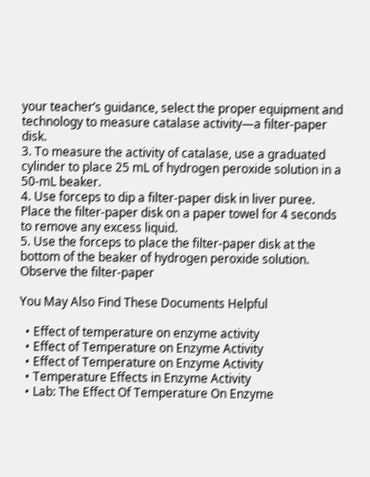your teacher’s guidance, select the proper equipment and technology to measure catalase activity—a filter-paper disk.
3. To measure the activity of catalase, use a graduated cylinder to place 25 mL of hydrogen peroxide solution in a 50-mL beaker.
4. Use forceps to dip a filter-paper disk in liver puree. Place the filter-paper disk on a paper towel for 4 seconds to remove any excess liquid.
5. Use the forceps to place the filter-paper disk at the bottom of the beaker of hydrogen peroxide solution. Observe the filter-paper

You May Also Find These Documents Helpful

  • Effect of temperature on enzyme activity
  • Effect of Temperature on Enzyme Activity
  • Effect of Temperature on Enzyme Activity
  • Temperature Effects in Enzyme Activity
  • Lab: The Effect Of Temperature On Enzyme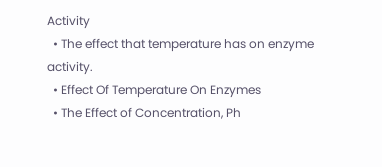Activity
  • The effect that temperature has on enzyme activity.
  • Effect Of Temperature On Enzymes
  • The Effect of Concentration, Ph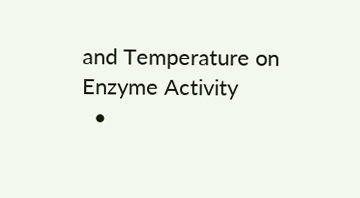and Temperature on Enzyme Activity
  •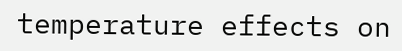temperature effects on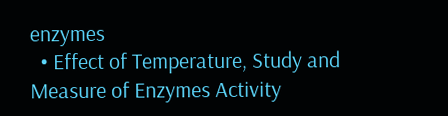enzymes
  • Effect of Temperature, Study and Measure of Enzymes Activity